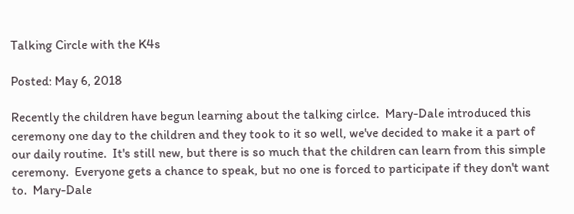Talking Circle with the K4s

Posted: May 6, 2018

Recently the children have begun learning about the talking cirlce.  Mary-Dale introduced this ceremony one day to the children and they took to it so well, we've decided to make it a part of our daily routine.  It's still new, but there is so much that the children can learn from this simple ceremony.  Everyone gets a chance to speak, but no one is forced to participate if they don't want to.  Mary-Dale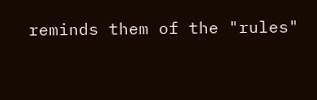reminds them of the "rules"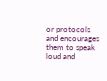or protocols and encourages them to speak loud and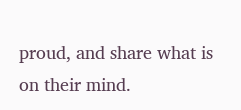proud, and share what is on their mind.